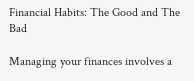Financial Habits: The Good and The Bad

Managing your finances involves a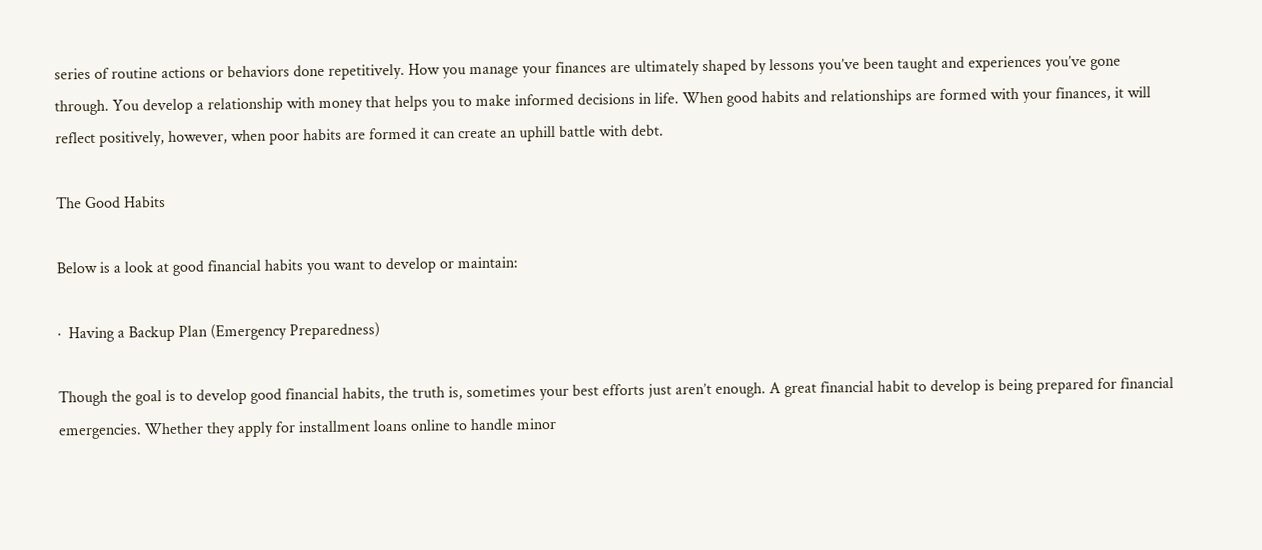series of routine actions or behaviors done repetitively. How you manage your finances are ultimately shaped by lessons you’ve been taught and experiences you’ve gone through. You develop a relationship with money that helps you to make informed decisions in life. When good habits and relationships are formed with your finances, it will reflect positively, however, when poor habits are formed it can create an uphill battle with debt.

The Good Habits

Below is a look at good financial habits you want to develop or maintain:

·  Having a Backup Plan (Emergency Preparedness)

Though the goal is to develop good financial habits, the truth is, sometimes your best efforts just aren’t enough. A great financial habit to develop is being prepared for financial emergencies. Whether they apply for installment loans online to handle minor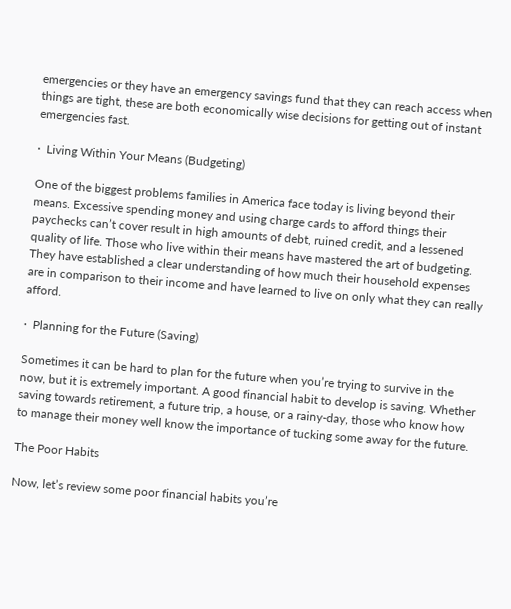emergencies or they have an emergency savings fund that they can reach access when things are tight, these are both economically wise decisions for getting out of instant emergencies fast.

·  Living Within Your Means (Budgeting)

One of the biggest problems families in America face today is living beyond their means. Excessive spending money and using charge cards to afford things their paychecks can’t cover result in high amounts of debt, ruined credit, and a lessened quality of life. Those who live within their means have mastered the art of budgeting. They have established a clear understanding of how much their household expenses are in comparison to their income and have learned to live on only what they can really afford.

·  Planning for the Future (Saving)

Sometimes it can be hard to plan for the future when you’re trying to survive in the now, but it is extremely important. A good financial habit to develop is saving. Whether saving towards retirement, a future trip, a house, or a rainy-day, those who know how to manage their money well know the importance of tucking some away for the future.

The Poor Habits

Now, let’s review some poor financial habits you’re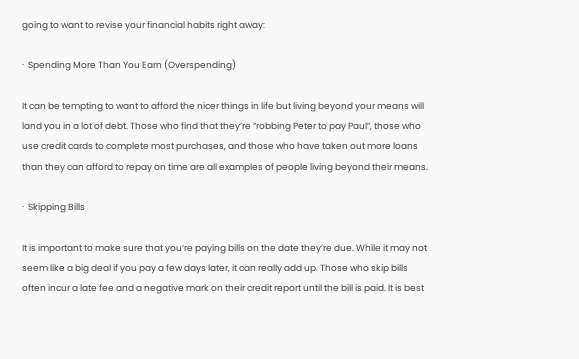going to want to revise your financial habits right away:

·  Spending More Than You Earn (Overspending)

It can be tempting to want to afford the nicer things in life but living beyond your means will land you in a lot of debt. Those who find that they’re “robbing Peter to pay Paul”, those who use credit cards to complete most purchases, and those who have taken out more loans than they can afford to repay on time are all examples of people living beyond their means.

·  Skipping Bills

It is important to make sure that you’re paying bills on the date they’re due. While it may not seem like a big deal if you pay a few days later, it can really add up. Those who skip bills often incur a late fee and a negative mark on their credit report until the bill is paid. It is best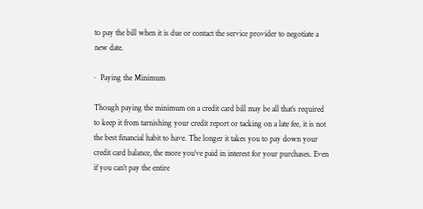to pay the bill when it is due or contact the service provider to negotiate a new date.

·  Paying the Minimum

Though paying the minimum on a credit card bill may be all that’s required to keep it from tarnishing your credit report or tacking on a late fee, it is not the best financial habit to have. The longer it takes you to pay down your credit card balance, the more you’ve paid in interest for your purchases. Even if you can’t pay the entire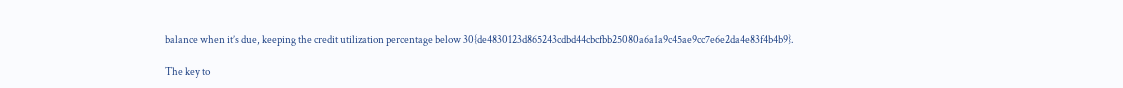balance when it’s due, keeping the credit utilization percentage below 30{de4830123d865243cdbd44cbcfbb25080a6a1a9c45ae9cc7e6e2da4e83f4b4b9}.

The key to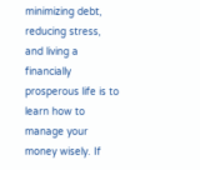minimizing debt, reducing stress, and living a financially prosperous life is to learn how to manage your money wisely. If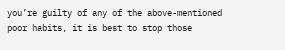you’re guilty of any of the above-mentioned poor habits, it is best to stop those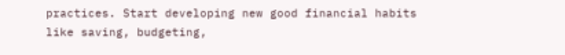practices. Start developing new good financial habits like saving, budgeting,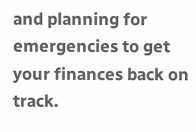and planning for emergencies to get your finances back on track.